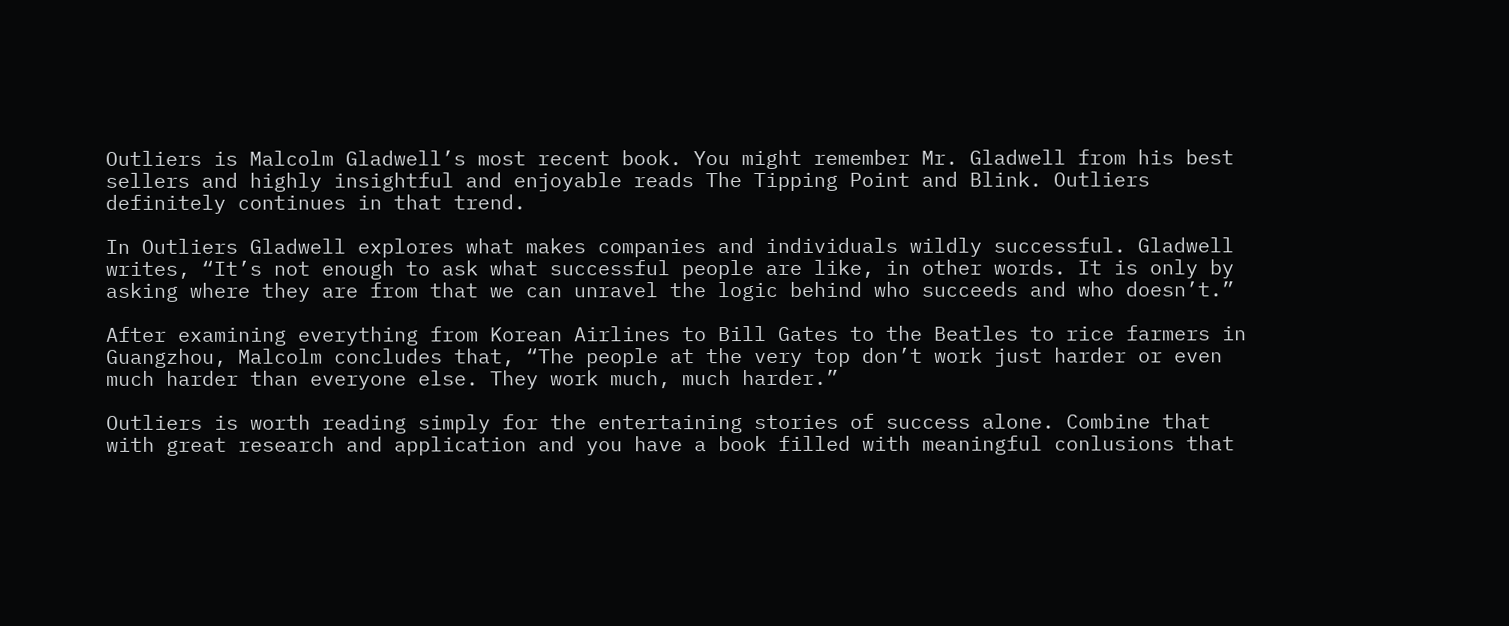Outliers is Malcolm Gladwell’s most recent book. You might remember Mr. Gladwell from his best sellers and highly insightful and enjoyable reads The Tipping Point and Blink. Outliers definitely continues in that trend.

In Outliers Gladwell explores what makes companies and individuals wildly successful. Gladwell writes, “It’s not enough to ask what successful people are like, in other words. It is only by asking where they are from that we can unravel the logic behind who succeeds and who doesn’t.”

After examining everything from Korean Airlines to Bill Gates to the Beatles to rice farmers in Guangzhou, Malcolm concludes that, “The people at the very top don’t work just harder or even much harder than everyone else. They work much, much harder.”

Outliers is worth reading simply for the entertaining stories of success alone. Combine that with great research and application and you have a book filled with meaningful conlusions that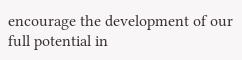encourage the development of our full potential in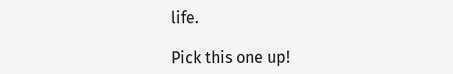life.

Pick this one up!